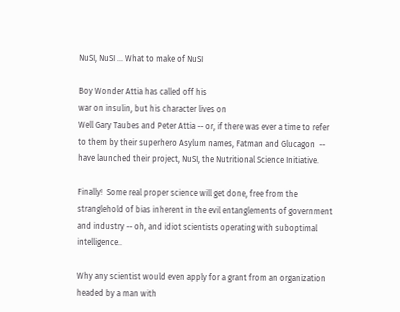NuSI, NuSI ... What to make of NuSI

Boy Wonder Attia has called off his
war on insulin, but his character lives on
Well Gary Taubes and Peter Attia -- or, if there was ever a time to refer to them by their superhero Asylum names, Fatman and Glucagon  -- have launched their project, NuSI, the Nutritional Science Initiative.

Finally!  Some real proper science will get done, free from the stranglehold of bias inherent in the evil entanglements of government and industry -- oh, and idiot scientists operating with suboptimal intelligence..

Why any scientist would even apply for a grant from an organization headed by a man with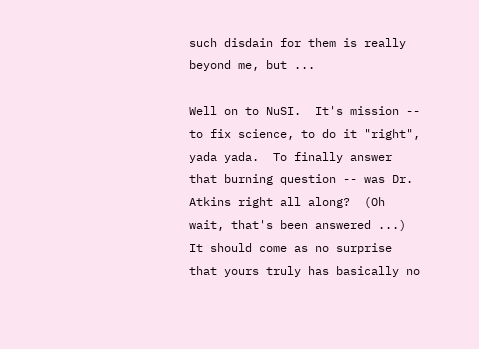such disdain for them is really beyond me, but ...

Well on to NuSI.  It's mission -- to fix science, to do it "right", yada yada.  To finally answer that burning question -- was Dr. Atkins right all along?  (Oh wait, that's been answered ...)  It should come as no surprise that yours truly has basically no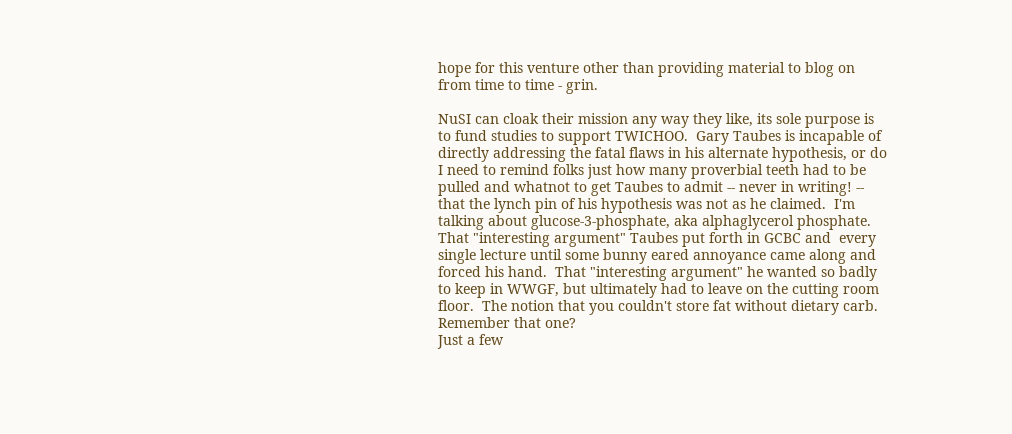hope for this venture other than providing material to blog on from time to time - grin.

NuSI can cloak their mission any way they like, its sole purpose is to fund studies to support TWICHOO.  Gary Taubes is incapable of directly addressing the fatal flaws in his alternate hypothesis, or do I need to remind folks just how many proverbial teeth had to be pulled and whatnot to get Taubes to admit -- never in writing! -- that the lynch pin of his hypothesis was not as he claimed.  I'm talking about glucose-3-phosphate, aka alphaglycerol phosphate.  That "interesting argument" Taubes put forth in GCBC and  every single lecture until some bunny eared annoyance came along and forced his hand.  That "interesting argument" he wanted so badly to keep in WWGF, but ultimately had to leave on the cutting room floor.  The notion that you couldn't store fat without dietary carb.  Remember that one?
Just a few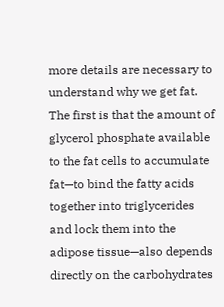more details are necessary to understand why we get fat. The first is that the amount of glycerol phosphate available to the fat cells to accumulate fat—to bind the fatty acids together into triglycerides and lock them into the adipose tissue—also depends directly on the carbohydrates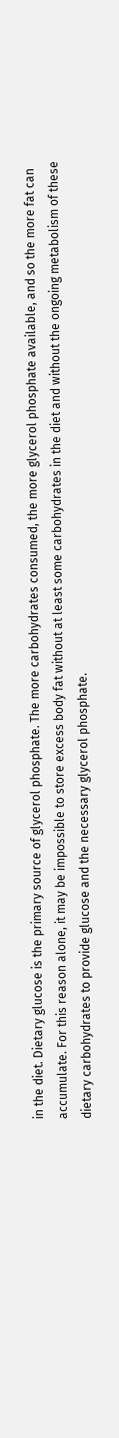in the diet. Dietary glucose is the primary source of glycerol phosphate. The more carbohydrates consumed, the more glycerol phosphate available, and so the more fat can accumulate. For this reason alone, it may be impossible to store excess body fat without at least some carbohydrates in the diet and without the ongoing metabolism of these dietary carbohydrates to provide glucose and the necessary glycerol phosphate.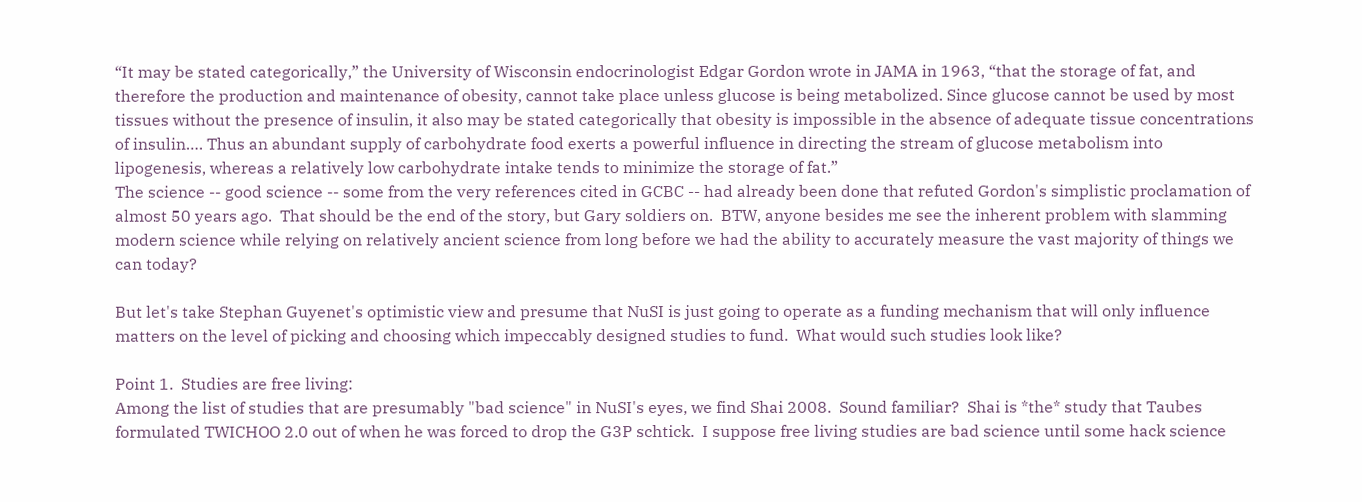“It may be stated categorically,” the University of Wisconsin endocrinologist Edgar Gordon wrote in JAMA in 1963, “that the storage of fat, and therefore the production and maintenance of obesity, cannot take place unless glucose is being metabolized. Since glucose cannot be used by most tissues without the presence of insulin, it also may be stated categorically that obesity is impossible in the absence of adequate tissue concentrations of insulin…. Thus an abundant supply of carbohydrate food exerts a powerful influence in directing the stream of glucose metabolism into lipogenesis, whereas a relatively low carbohydrate intake tends to minimize the storage of fat.”
The science -- good science -- some from the very references cited in GCBC -- had already been done that refuted Gordon's simplistic proclamation of almost 50 years ago.  That should be the end of the story, but Gary soldiers on.  BTW, anyone besides me see the inherent problem with slamming modern science while relying on relatively ancient science from long before we had the ability to accurately measure the vast majority of things we can today?

But let's take Stephan Guyenet's optimistic view and presume that NuSI is just going to operate as a funding mechanism that will only influence matters on the level of picking and choosing which impeccably designed studies to fund.  What would such studies look like?

Point 1.  Studies are free living:
Among the list of studies that are presumably "bad science" in NuSI's eyes, we find Shai 2008.  Sound familiar?  Shai is *the* study that Taubes formulated TWICHOO 2.0 out of when he was forced to drop the G3P schtick.  I suppose free living studies are bad science until some hack science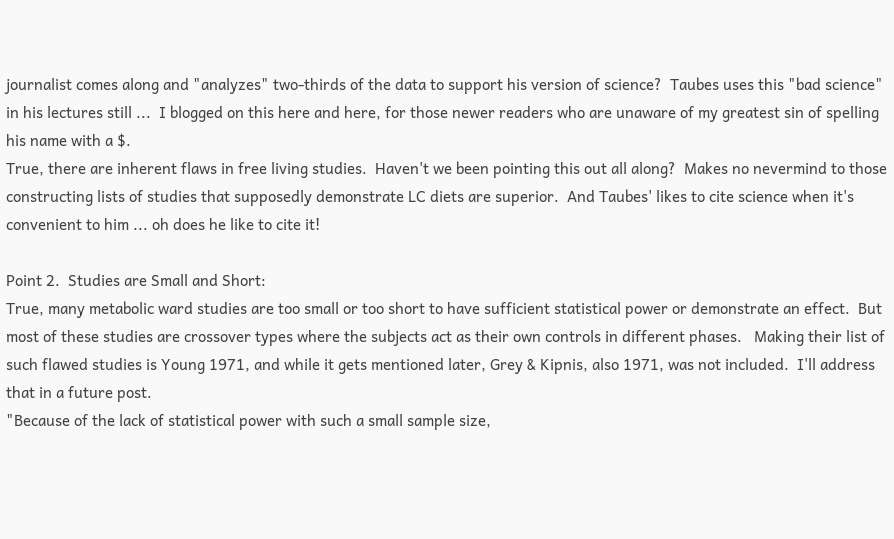journalist comes along and "analyzes" two-thirds of the data to support his version of science?  Taubes uses this "bad science" in his lectures still ...  I blogged on this here and here, for those newer readers who are unaware of my greatest sin of spelling his name with a $.
True, there are inherent flaws in free living studies.  Haven't we been pointing this out all along?  Makes no nevermind to those constructing lists of studies that supposedly demonstrate LC diets are superior.  And Taubes' likes to cite science when it's convenient to him ... oh does he like to cite it!

Point 2.  Studies are Small and Short:
True, many metabolic ward studies are too small or too short to have sufficient statistical power or demonstrate an effect.  But most of these studies are crossover types where the subjects act as their own controls in different phases.   Making their list of such flawed studies is Young 1971, and while it gets mentioned later, Grey & Kipnis, also 1971, was not included.  I'll address that in a future post.
"Because of the lack of statistical power with such a small sample size,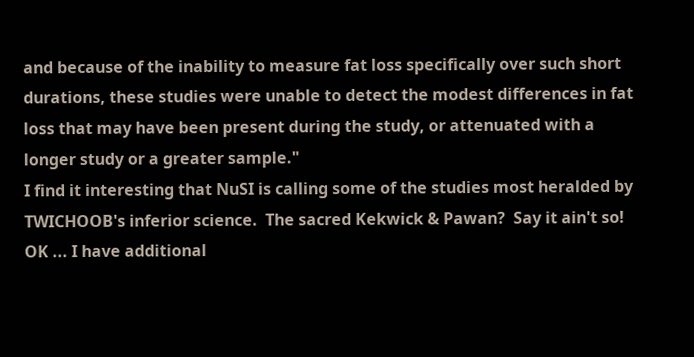and because of the inability to measure fat loss specifically over such short durations, these studies were unable to detect the modest differences in fat loss that may have been present during the study, or attenuated with a longer study or a greater sample."
I find it interesting that NuSI is calling some of the studies most heralded by TWICHOOB's inferior science.  The sacred Kekwick & Pawan?  Say it ain't so!
OK ... I have additional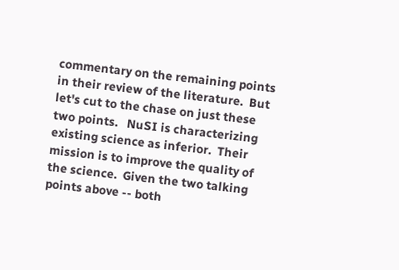commentary on the remaining points in their review of the literature.  But let's cut to the chase on just these two points.   NuSI is characterizing existing science as inferior.  Their mission is to improve the quality of the science.  Given the two talking points above -- both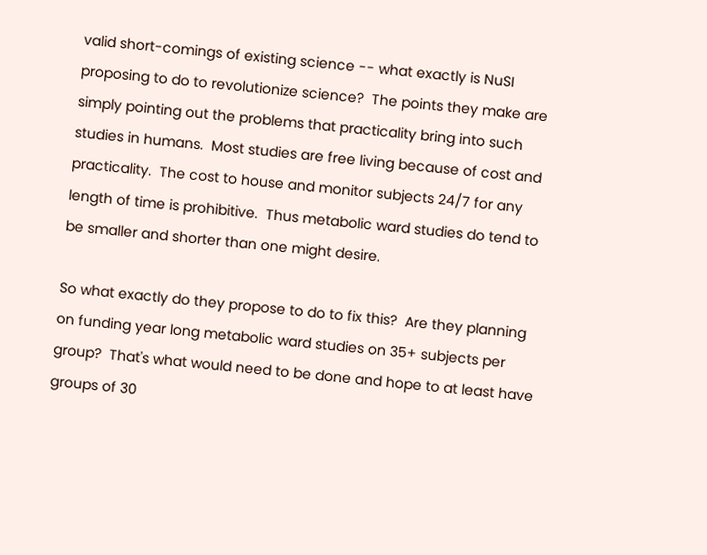valid short-comings of existing science -- what exactly is NuSI proposing to do to revolutionize science?  The points they make are simply pointing out the problems that practicality bring into such studies in humans.  Most studies are free living because of cost and practicality.  The cost to house and monitor subjects 24/7 for any length of time is prohibitive.  Thus metabolic ward studies do tend to be smaller and shorter than one might desire.

So what exactly do they propose to do to fix this?  Are they planning on funding year long metabolic ward studies on 35+ subjects per group?  That's what would need to be done and hope to at least have groups of 30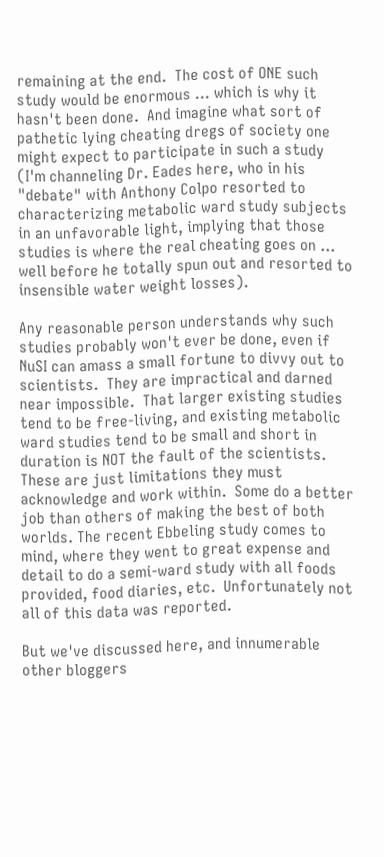remaining at the end.  The cost of ONE such study would be enormous ... which is why it hasn't been done.  And imagine what sort of pathetic lying cheating dregs of society one might expect to participate in such a study (I'm channeling Dr. Eades here, who in his "debate" with Anthony Colpo resorted to characterizing metabolic ward study subjects in an unfavorable light, implying that those studies is where the real cheating goes on ... well before he totally spun out and resorted to insensible water weight losses).

Any reasonable person understands why such studies probably won't ever be done, even if NuSI can amass a small fortune to divvy out to scientists.  They are impractical and darned near impossible.  That larger existing studies tend to be free-living, and existing metabolic ward studies tend to be small and short in duration is NOT the fault of the scientists.  These are just limitations they must acknowledge and work within.  Some do a better job than others of making the best of both worlds. The recent Ebbeling study comes to mind, where they went to great expense and detail to do a semi-ward study with all foods provided, food diaries, etc.  Unfortunately not all of this data was reported.

But we've discussed here, and innumerable other bloggers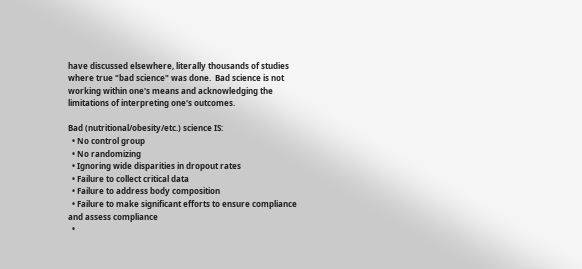have discussed elsewhere, literally thousands of studies where true "bad science" was done.  Bad science is not working within one's means and acknowledging the limitations of interpreting one's outcomes.

Bad (nutritional/obesity/etc.) science IS:
  • No control group
  • No randomizing
  • Ignoring wide disparities in dropout rates
  • Failure to collect critical data
  • Failure to address body composition
  • Failure to make significant efforts to ensure compliance and assess compliance
  •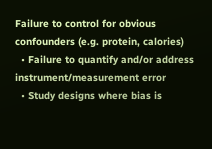Failure to control for obvious confounders (e.g. protein, calories)
  • Failure to quantify and/or address instrument/measurement error
  • Study designs where bias is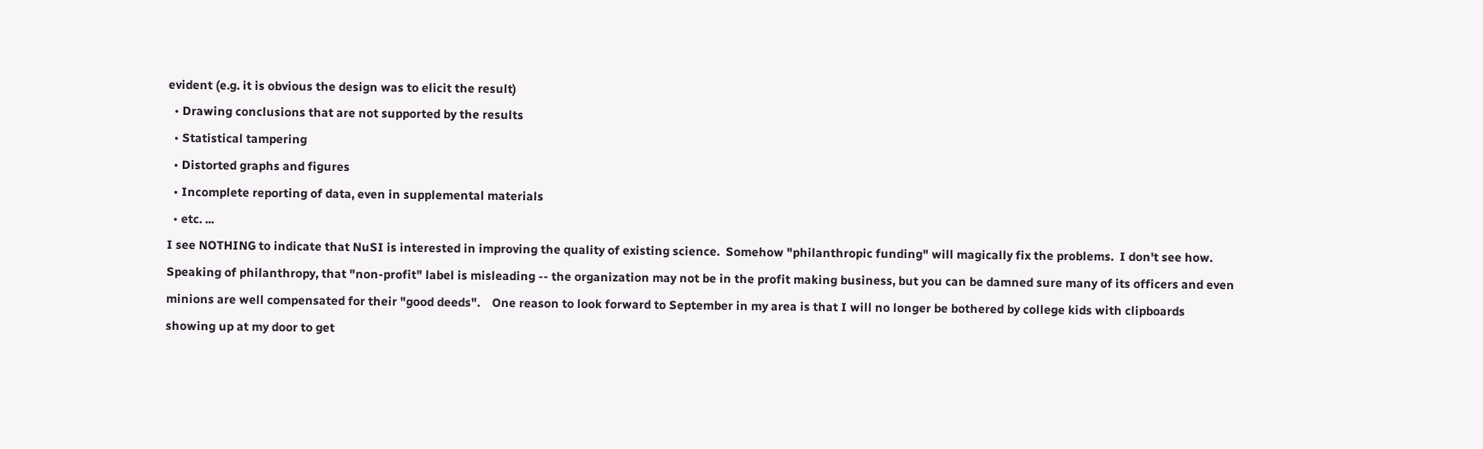evident (e.g. it is obvious the design was to elicit the result)
  • Drawing conclusions that are not supported by the results
  • Statistical tampering
  • Distorted graphs and figures
  • Incomplete reporting of data, even in supplemental materials
  • etc. ...
I see NOTHING to indicate that NuSI is interested in improving the quality of existing science.  Somehow "philanthropic funding" will magically fix the problems.  I don't see how.  Speaking of philanthropy, that "non-profit" label is misleading -- the organization may not be in the profit making business, but you can be damned sure many of its officers and even minions are well compensated for their "good deeds".    One reason to look forward to September in my area is that I will no longer be bothered by college kids with clipboards showing up at my door to get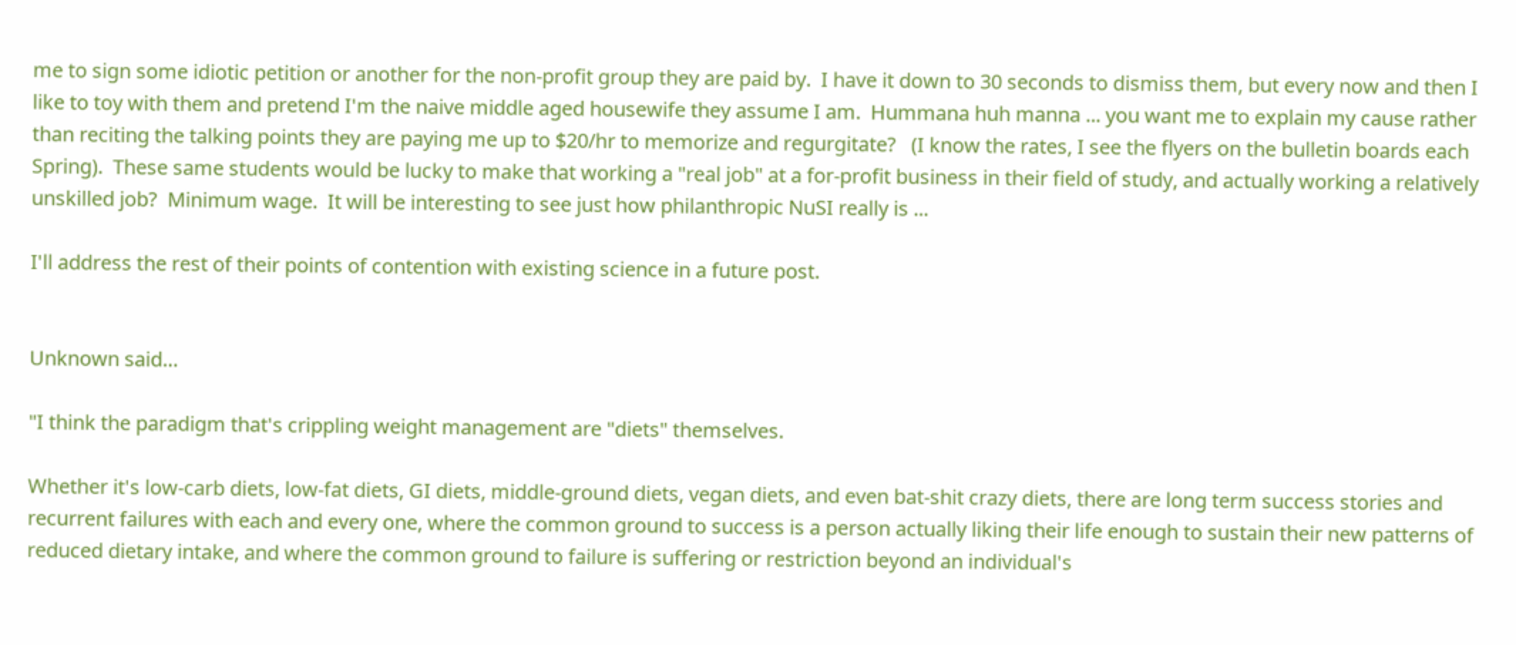me to sign some idiotic petition or another for the non-profit group they are paid by.  I have it down to 30 seconds to dismiss them, but every now and then I like to toy with them and pretend I'm the naive middle aged housewife they assume I am.  Hummana huh manna ... you want me to explain my cause rather than reciting the talking points they are paying me up to $20/hr to memorize and regurgitate?   (I know the rates, I see the flyers on the bulletin boards each Spring).  These same students would be lucky to make that working a "real job" at a for-profit business in their field of study, and actually working a relatively unskilled job?  Minimum wage.  It will be interesting to see just how philanthropic NuSI really is ...

I'll address the rest of their points of contention with existing science in a future post.


Unknown said…

"I think the paradigm that's crippling weight management are "diets" themselves.

Whether it's low-carb diets, low-fat diets, GI diets, middle-ground diets, vegan diets, and even bat-shit crazy diets, there are long term success stories and recurrent failures with each and every one, where the common ground to success is a person actually liking their life enough to sustain their new patterns of reduced dietary intake, and where the common ground to failure is suffering or restriction beyond an individual's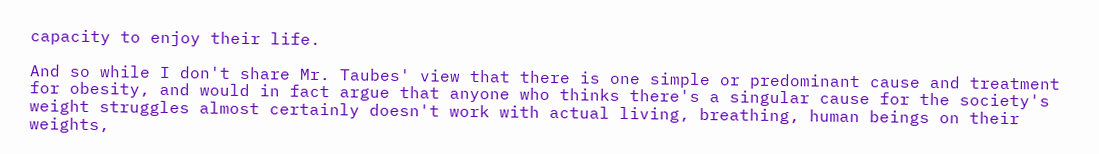capacity to enjoy their life.

And so while I don't share Mr. Taubes' view that there is one simple or predominant cause and treatment for obesity, and would in fact argue that anyone who thinks there's a singular cause for the society's weight struggles almost certainly doesn't work with actual living, breathing, human beings on their weights,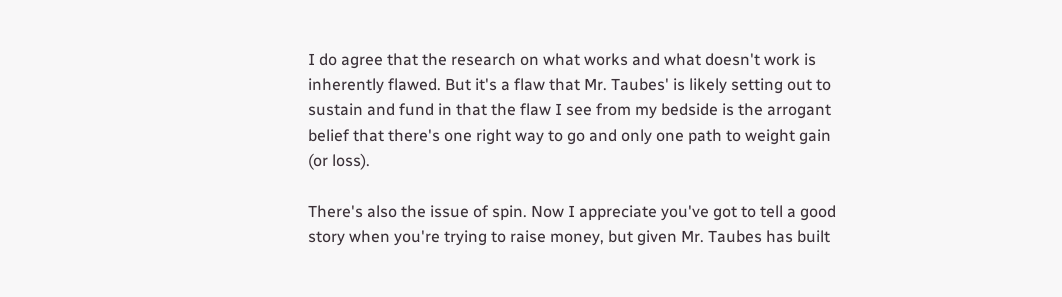I do agree that the research on what works and what doesn't work is inherently flawed. But it's a flaw that Mr. Taubes' is likely setting out to sustain and fund in that the flaw I see from my bedside is the arrogant belief that there's one right way to go and only one path to weight gain (or loss).

There's also the issue of spin. Now I appreciate you've got to tell a good story when you're trying to raise money, but given Mr. Taubes has built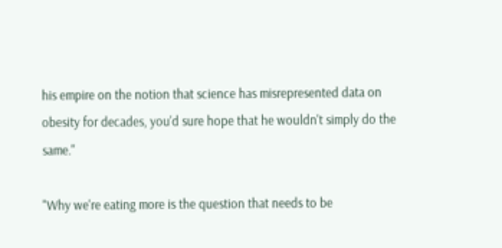his empire on the notion that science has misrepresented data on obesity for decades, you'd sure hope that he wouldn't simply do the same."

"Why we're eating more is the question that needs to be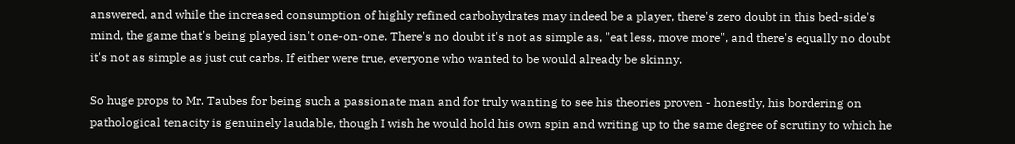answered, and while the increased consumption of highly refined carbohydrates may indeed be a player, there's zero doubt in this bed-side's mind, the game that's being played isn't one-on-one. There's no doubt it's not as simple as, "eat less, move more", and there's equally no doubt it's not as simple as just cut carbs. If either were true, everyone who wanted to be would already be skinny.

So huge props to Mr. Taubes for being such a passionate man and for truly wanting to see his theories proven - honestly, his bordering on pathological tenacity is genuinely laudable, though I wish he would hold his own spin and writing up to the same degree of scrutiny to which he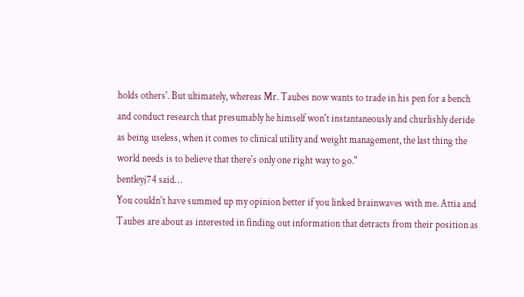holds others'. But ultimately, whereas Mr. Taubes now wants to trade in his pen for a bench and conduct research that presumably he himself won't instantaneously and churlishly deride as being useless, when it comes to clinical utility and weight management, the last thing the world needs is to believe that there's only one right way to go."
bentleyj74 said…
You couldn't have summed up my opinion better if you linked brainwaves with me. Attia and Taubes are about as interested in finding out information that detracts from their position as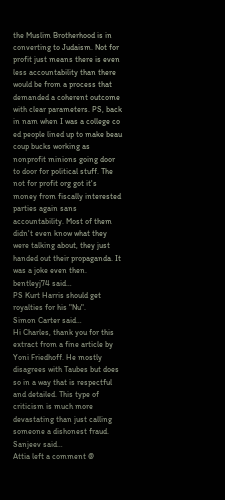the Muslim Brotherhood is in converting to Judaism. Not for profit just means there is even less accountability than there would be from a process that demanded a coherent outcome with clear parameters. PS, back in nam when I was a college co ed people lined up to make beau coup bucks working as nonprofit minions going door to door for political stuff. The not for profit org got it's money from fiscally interested parties again sans accountability. Most of them didn't even know what they were talking about, they just handed out their propaganda. It was a joke even then.
bentleyj74 said…
PS Kurt Harris should get royalties for his "Nu".
Simon Carter said…
Hi Charles, thank you for this extract from a fine article by Yoni Friedhoff. He mostly disagrees with Taubes but does so in a way that is respectful and detailed. This type of criticism is much more devastating than just calling someone a dishonest fraud.
Sanjeev said…
Attia left a comment @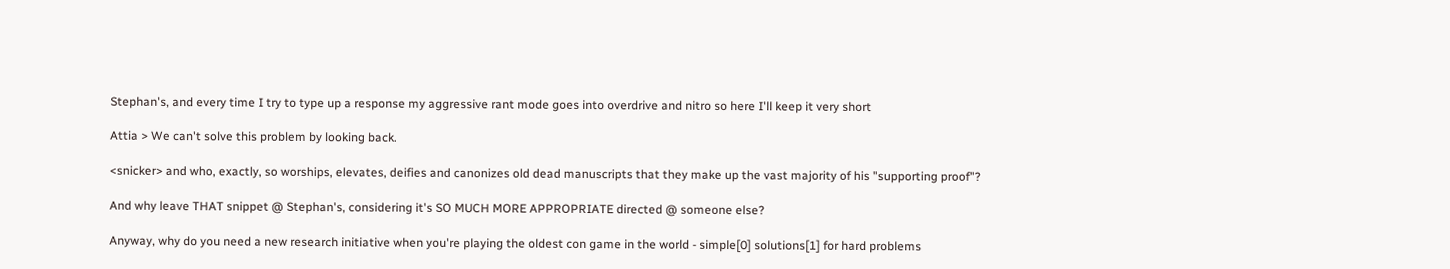Stephan's, and every time I try to type up a response my aggressive rant mode goes into overdrive and nitro so here I'll keep it very short

Attia > We can't solve this problem by looking back.

<snicker> and who, exactly, so worships, elevates, deifies and canonizes old dead manuscripts that they make up the vast majority of his "supporting proof"?

And why leave THAT snippet @ Stephan's, considering it's SO MUCH MORE APPROPRIATE directed @ someone else?

Anyway, why do you need a new research initiative when you're playing the oldest con game in the world - simple[0] solutions[1] for hard problems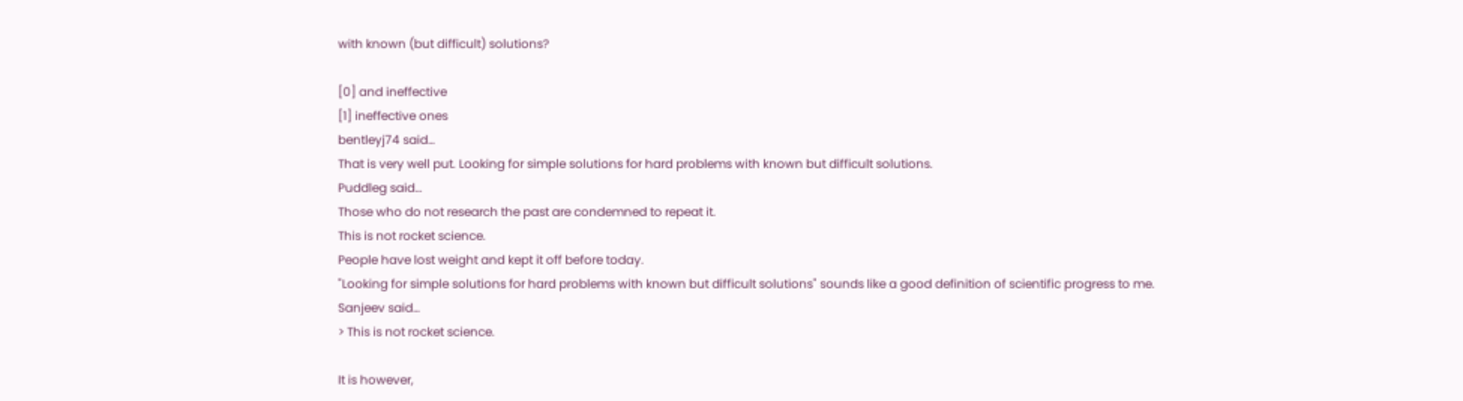with known (but difficult) solutions?

[0] and ineffective
[1] ineffective ones
bentleyj74 said…
That is very well put. Looking for simple solutions for hard problems with known but difficult solutions.
Puddleg said…
Those who do not research the past are condemned to repeat it.
This is not rocket science.
People have lost weight and kept it off before today.
"Looking for simple solutions for hard problems with known but difficult solutions" sounds like a good definition of scientific progress to me.
Sanjeev said…
> This is not rocket science.

It is however,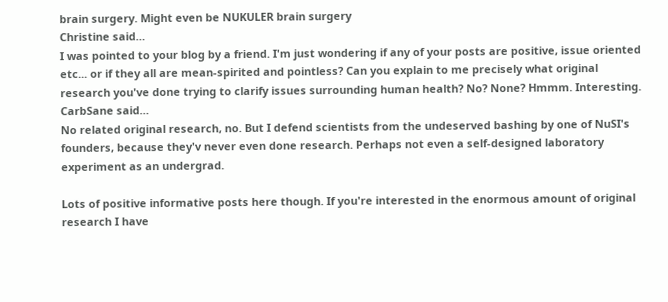brain surgery. Might even be NUKULER brain surgery
Christine said…
I was pointed to your blog by a friend. I'm just wondering if any of your posts are positive, issue oriented etc... or if they all are mean-spirited and pointless? Can you explain to me precisely what original research you've done trying to clarify issues surrounding human health? No? None? Hmmm. Interesting.
CarbSane said…
No related original research, no. But I defend scientists from the undeserved bashing by one of NuSI's founders, because they'v never even done research. Perhaps not even a self-designed laboratory experiment as an undergrad.

Lots of positive informative posts here though. If you're interested in the enormous amount of original research I have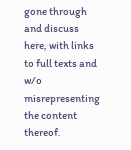gone through and discuss here, with links to full texts and w/o misrepresenting the content thereof.